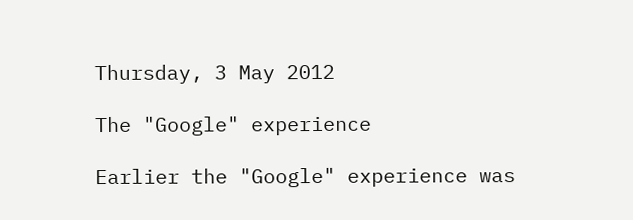Thursday, 3 May 2012

The "Google" experience

Earlier the "Google" experience was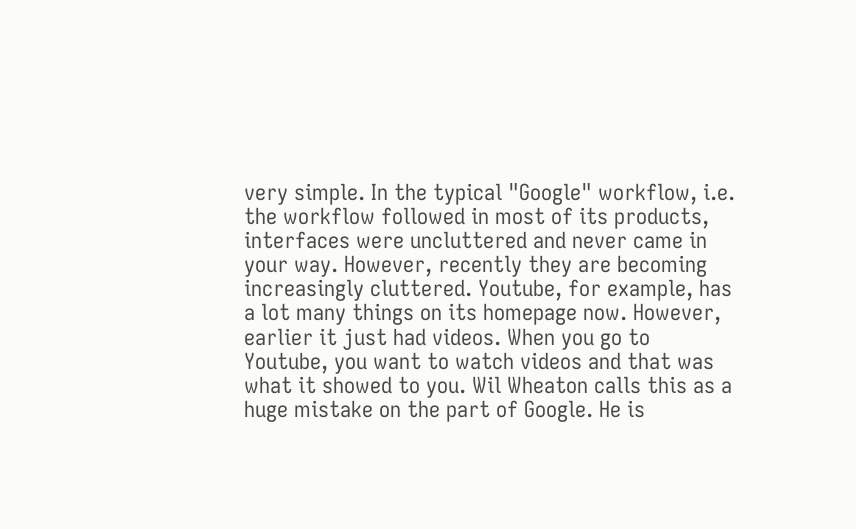very simple. In the typical "Google" workflow, i.e. the workflow followed in most of its products, interfaces were uncluttered and never came in your way. However, recently they are becoming increasingly cluttered. Youtube, for example, has a lot many things on its homepage now. However, earlier it just had videos. When you go to Youtube, you want to watch videos and that was what it showed to you. Wil Wheaton calls this as a huge mistake on the part of Google. He is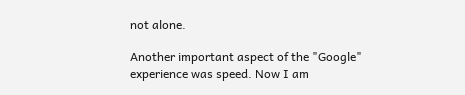not alone.

Another important aspect of the "Google" experience was speed. Now I am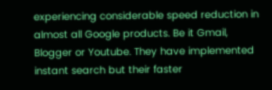experiencing considerable speed reduction in almost all Google products. Be it Gmail, Blogger or Youtube. They have implemented instant search but their faster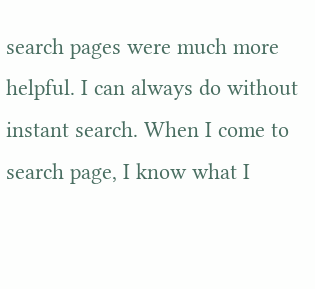search pages were much more helpful. I can always do without instant search. When I come to search page, I know what I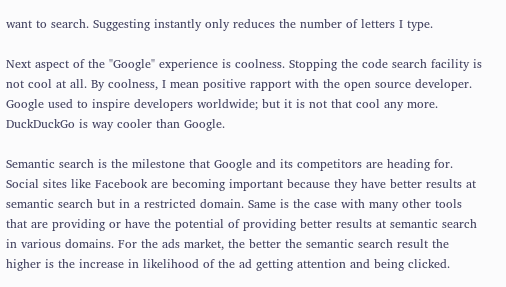want to search. Suggesting instantly only reduces the number of letters I type.

Next aspect of the "Google" experience is coolness. Stopping the code search facility is not cool at all. By coolness, I mean positive rapport with the open source developer. Google used to inspire developers worldwide; but it is not that cool any more. DuckDuckGo is way cooler than Google.

Semantic search is the milestone that Google and its competitors are heading for. Social sites like Facebook are becoming important because they have better results at semantic search but in a restricted domain. Same is the case with many other tools that are providing or have the potential of providing better results at semantic search in various domains. For the ads market, the better the semantic search result the higher is the increase in likelihood of the ad getting attention and being clicked.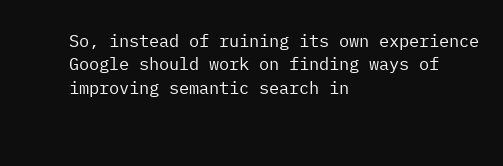So, instead of ruining its own experience Google should work on finding ways of improving semantic search in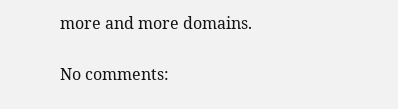more and more domains.

No comments: